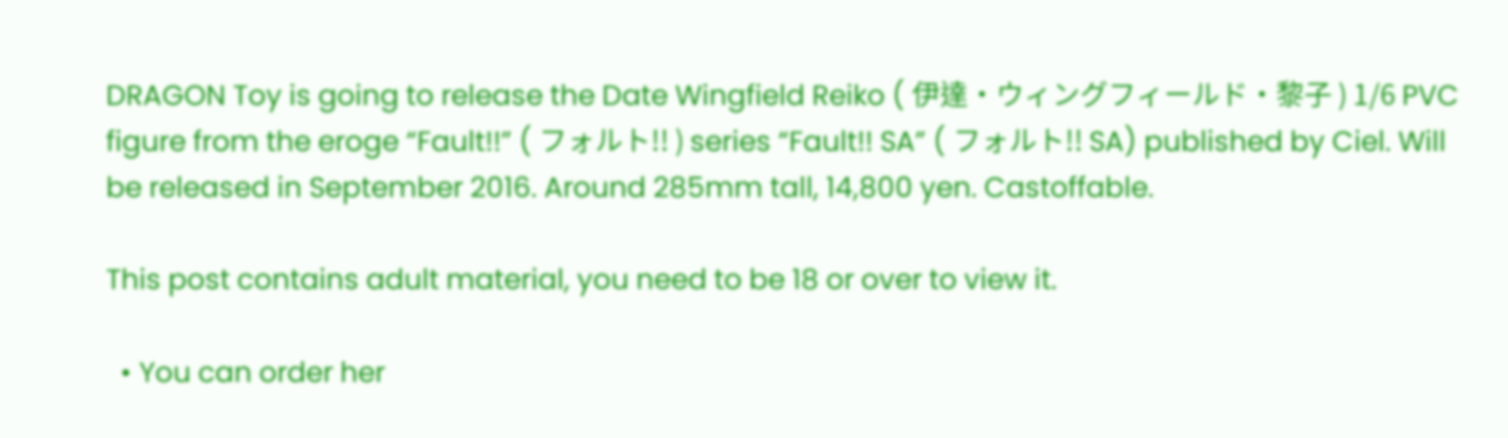DRAGON Toy is going to release the Date Wingfield Reiko ( 伊達・ウィングフィールド・黎子 ) 1/6 PVC figure from the eroge “Fault!!” ( フォルト!! ) series “Fault!! SA” ( フォルト!! SA) published by Ciel. Will be released in September 2016. Around 285mm tall, 14,800 yen. Castoffable.

This post contains adult material, you need to be 18 or over to view it.

  • You can order her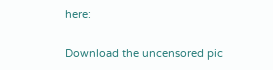here:

Download the uncensored pic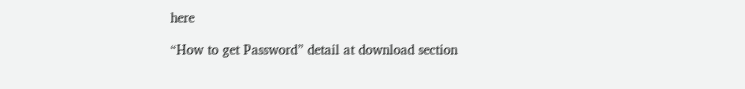here

“How to get Password” detail at download section